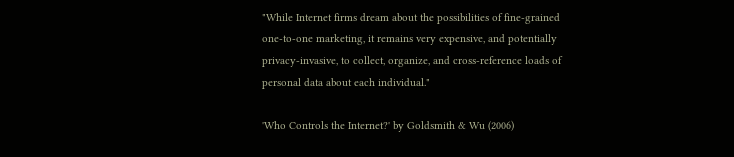"While Internet firms dream about the possibilities of fine-grained one-to-one marketing, it remains very expensive, and potentially privacy-invasive, to collect, organize, and cross-reference loads of personal data about each individual."

'Who Controls the Internet?' by Goldsmith & Wu (2006)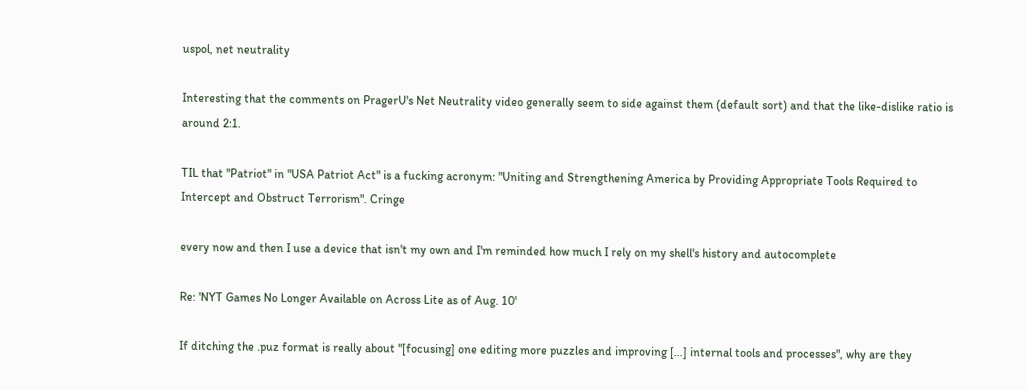uspol, net neutrality

Interesting that the comments on PragerU's Net Neutrality video generally seem to side against them (default sort) and that the like-dislike ratio is around 2:1.

TIL that "Patriot" in "USA Patriot Act" is a fucking acronym: "Uniting and Strengthening America by Providing Appropriate Tools Required to Intercept and Obstruct Terrorism". Cringe

every now and then I use a device that isn't my own and I'm reminded how much I rely on my shell's history and autocomplete

Re: 'NYT Games No Longer Available on Across Lite as of Aug. 10'

If ditching the .puz format is really about "[focusing] one editing more puzzles and improving […] internal tools and processes", why are they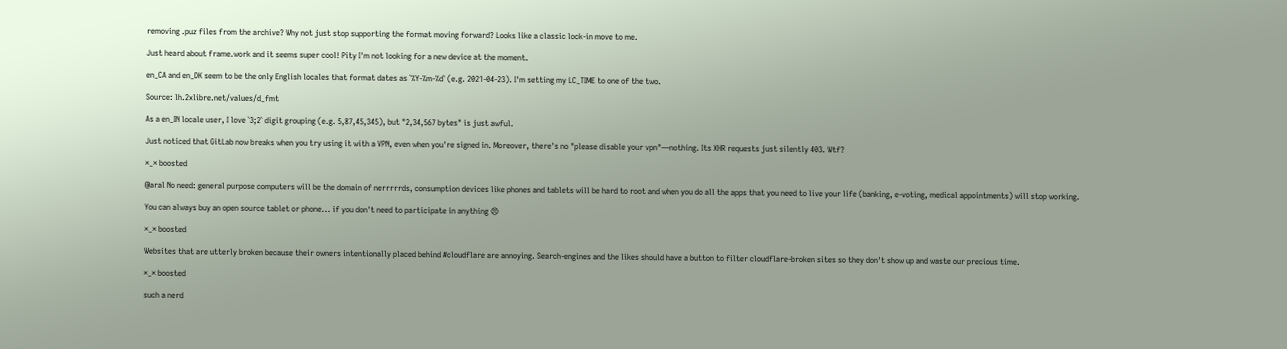removing .puz files from the archive? Why not just stop supporting the format moving forward? Looks like a classic lock-in move to me.

Just heard about frame.work and it seems super cool! Pity I'm not looking for a new device at the moment.

en_CA and en_DK seem to be the only English locales that format dates as `%Y-%m-%d` (e.g. 2021-04-23). I'm setting my LC_TIME to one of the two.

Source: lh.2xlibre.net/values/d_fmt

As a en_IN locale user, I love `3;2` digit grouping (e.g. 5,87,45,345), but "2,34,567 bytes" is just awful.

Just noticed that GitLab now breaks when you try using it with a VPN, even when you're signed in. Moreover, there's no "please disable your vpn"—nothing. Its XHR requests just silently 403. Wtf?

×_× boosted

@aral No need: general purpose computers will be the domain of nerrrrrds, consumption devices like phones and tablets will be hard to root and when you do all the apps that you need to live your life (banking, e-voting, medical appointments) will stop working.

You can always buy an open source tablet or phone... if you don't need to participate in anything 😠

×_× boosted

Websites that are utterly broken because their owners intentionally placed behind #cloudflare are annoying. Search-engines and the likes should have a button to filter cloudflare-broken sites so they don't show up and waste our precious time.

×_× boosted

such a nerd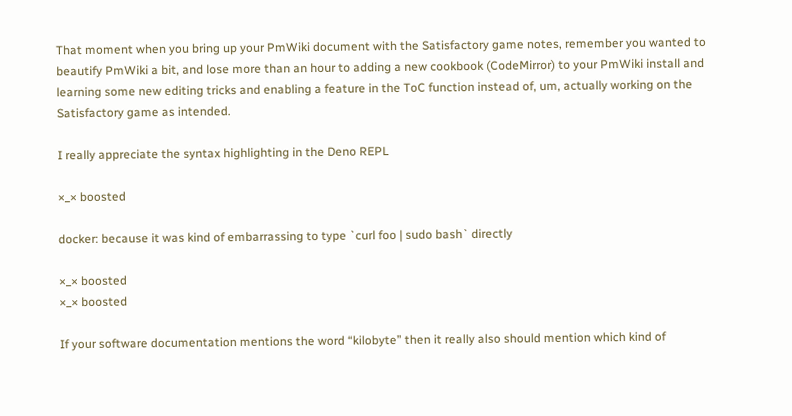That moment when you bring up your PmWiki document with the Satisfactory game notes, remember you wanted to beautify PmWiki a bit, and lose more than an hour to adding a new cookbook (CodeMirror) to your PmWiki install and learning some new editing tricks and enabling a feature in the ToC function instead of, um, actually working on the Satisfactory game as intended.

I really appreciate the syntax highlighting in the Deno REPL

×_× boosted

docker: because it was kind of embarrassing to type `curl foo | sudo bash` directly

×_× boosted
×_× boosted

If your software documentation mentions the word “kilobyte” then it really also should mention which kind of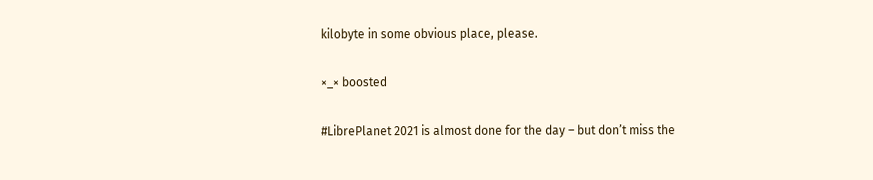kilobyte in some obvious place, please.

×_× boosted

#LibrePlanet 2021 is almost done for the day – but don’t miss the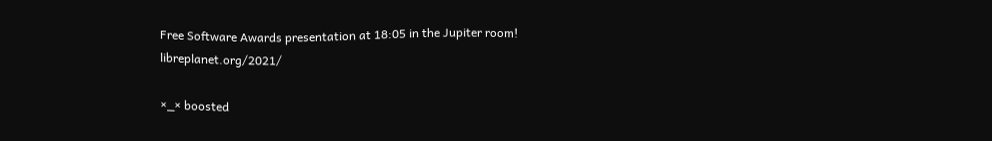Free Software Awards presentation at 18:05 in the Jupiter room! libreplanet.org/2021/

×_× boosted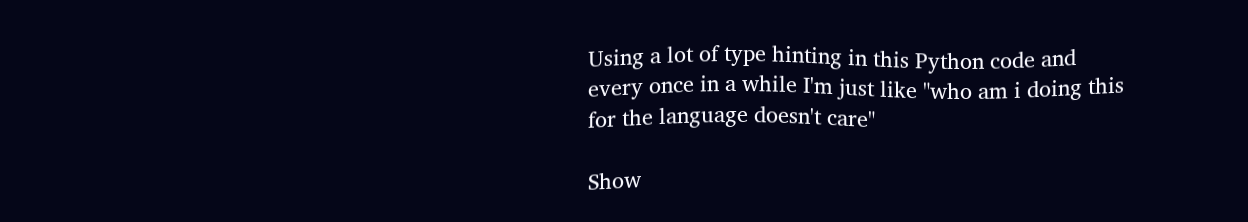Using a lot of type hinting in this Python code and every once in a while I'm just like "who am i doing this for the language doesn't care"

Show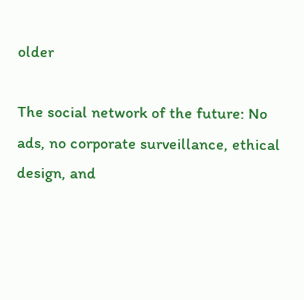older

The social network of the future: No ads, no corporate surveillance, ethical design, and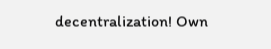decentralization! Own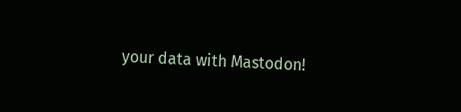your data with Mastodon!